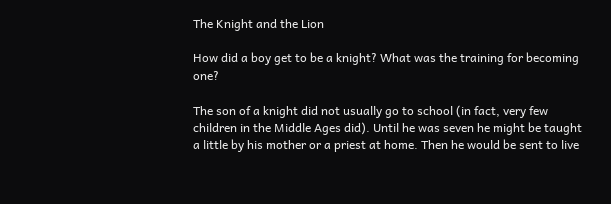The Knight and the Lion

How did a boy get to be a knight? What was the training for becoming one?

The son of a knight did not usually go to school (in fact, very few children in the Middle Ages did). Until he was seven he might be taught a little by his mother or a priest at home. Then he would be sent to live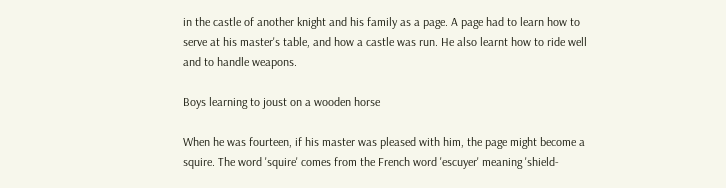in the castle of another knight and his family as a page. A page had to learn how to serve at his master's table, and how a castle was run. He also learnt how to ride well and to handle weapons.

Boys learning to joust on a wooden horse

When he was fourteen, if his master was pleased with him, the page might become a squire. The word 'squire' comes from the French word 'escuyer' meaning 'shield-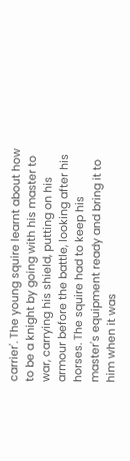carrier'. The young squire learnt about how to be a knight by going with his master to war, carrying his shield, putting on his armour before the battle, looking after his horses. The squire had to keep his master's equipment ready and bring it to him when it was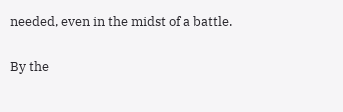needed, even in the midst of a battle.

By the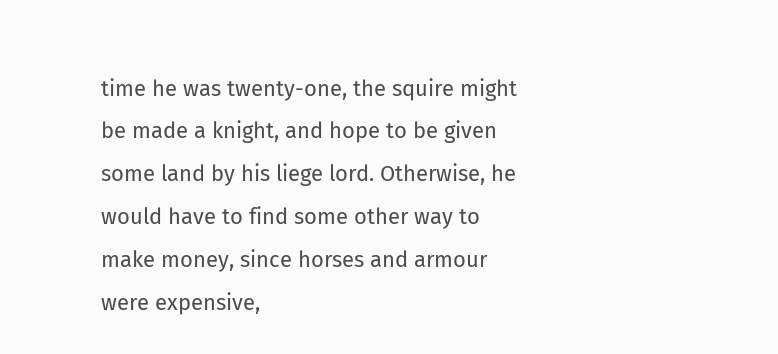time he was twenty-one, the squire might be made a knight, and hope to be given some land by his liege lord. Otherwise, he would have to find some other way to make money, since horses and armour were expensive,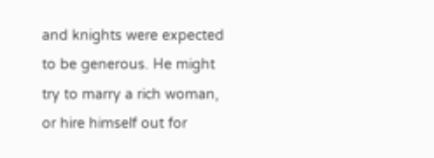and knights were expected to be generous. He might try to marry a rich woman, or hire himself out for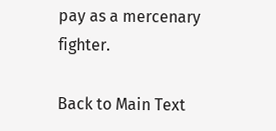pay as a mercenary fighter.

Back to Main Text